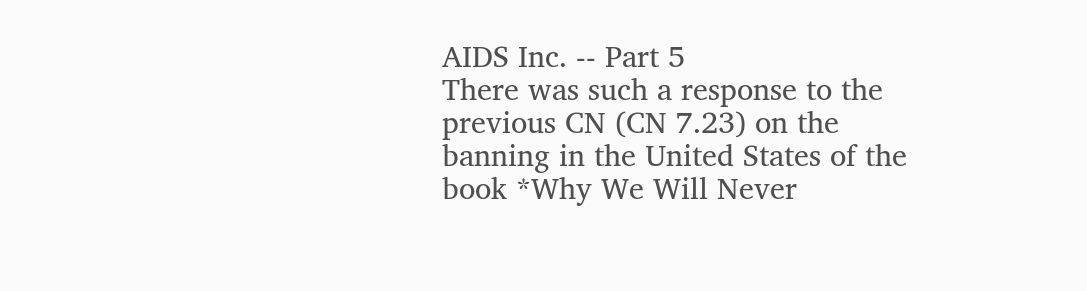AIDS Inc. -- Part 5
There was such a response to the previous CN (CN 7.23) on the
banning in the United States of the book *Why We Will Never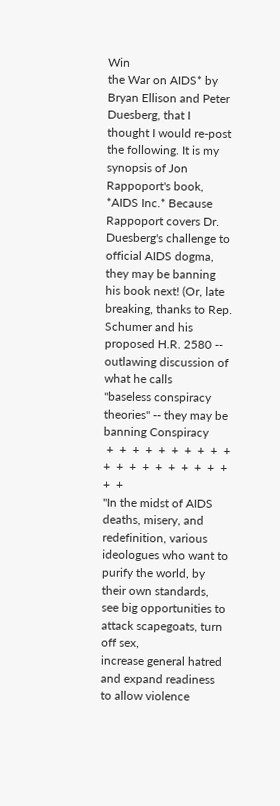Win
the War on AIDS* by Bryan Ellison and Peter Duesberg, that I
thought I would re-post the following. It is my synopsis of Jon
Rappoport's book, *AIDS Inc.* Because Rappoport covers Dr.
Duesberg's challenge to official AIDS dogma, they may be banning
his book next! (Or, late breaking, thanks to Rep. Schumer and his
proposed H.R. 2580 -- outlawing discussion of what he calls
"baseless conspiracy theories" -- they may be banning Conspiracy
 +  +  +  +  +  +  +  +  +  +  +  +  +  +  +  +  +  +  +  +  +  +
"In the midst of AIDS deaths, misery, and redefinition, various
ideologues who want to purify the world, by their own standards,
see big opportunities to attack scapegoats, turn off sex,
increase general hatred and expand readiness to allow violence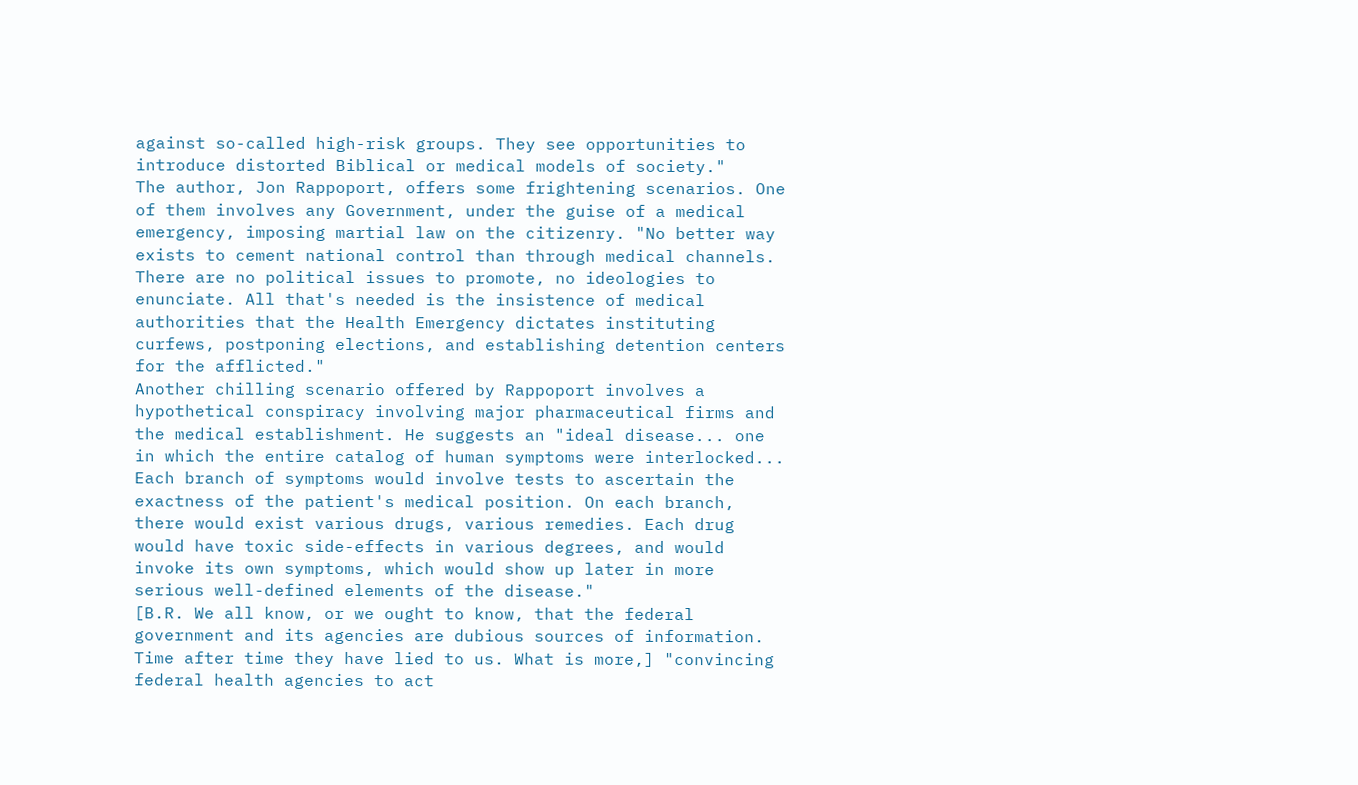against so-called high-risk groups. They see opportunities to
introduce distorted Biblical or medical models of society."
The author, Jon Rappoport, offers some frightening scenarios. One
of them involves any Government, under the guise of a medical
emergency, imposing martial law on the citizenry. "No better way
exists to cement national control than through medical channels.
There are no political issues to promote, no ideologies to
enunciate. All that's needed is the insistence of medical
authorities that the Health Emergency dictates instituting
curfews, postponing elections, and establishing detention centers
for the afflicted."
Another chilling scenario offered by Rappoport involves a
hypothetical conspiracy involving major pharmaceutical firms and
the medical establishment. He suggests an "ideal disease... one
in which the entire catalog of human symptoms were interlocked...
Each branch of symptoms would involve tests to ascertain the
exactness of the patient's medical position. On each branch,
there would exist various drugs, various remedies. Each drug
would have toxic side-effects in various degrees, and would
invoke its own symptoms, which would show up later in more
serious well-defined elements of the disease."
[B.R. We all know, or we ought to know, that the federal
government and its agencies are dubious sources of information.
Time after time they have lied to us. What is more,] "convincing
federal health agencies to act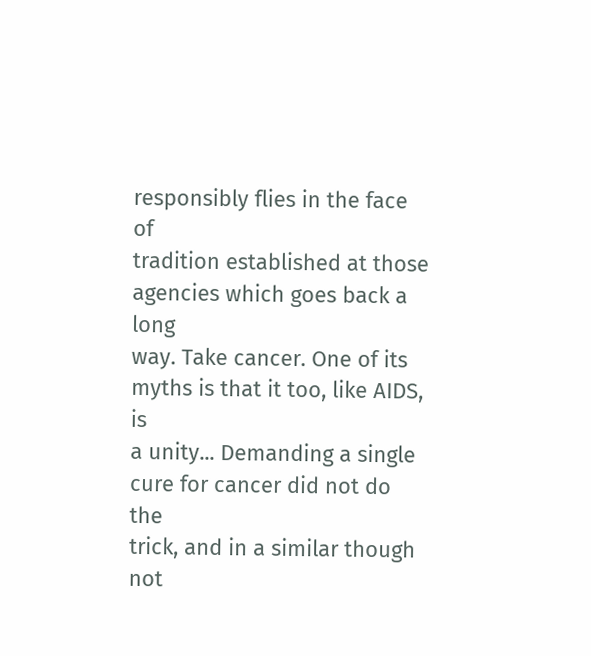responsibly flies in the face of
tradition established at those agencies which goes back a long
way. Take cancer. One of its myths is that it too, like AIDS, is
a unity... Demanding a single cure for cancer did not do the
trick, and in a similar though not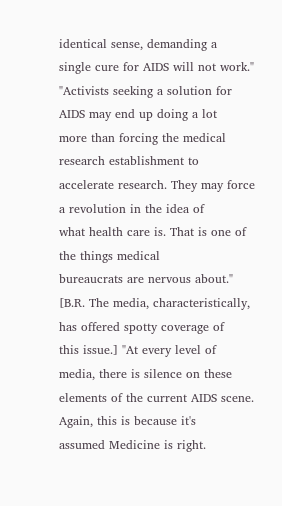identical sense, demanding a
single cure for AIDS will not work."
"Activists seeking a solution for AIDS may end up doing a lot
more than forcing the medical research establishment to
accelerate research. They may force a revolution in the idea of
what health care is. That is one of the things medical
bureaucrats are nervous about."
[B.R. The media, characteristically, has offered spotty coverage of
this issue.] "At every level of media, there is silence on these
elements of the current AIDS scene. Again, this is because it's
assumed Medicine is right.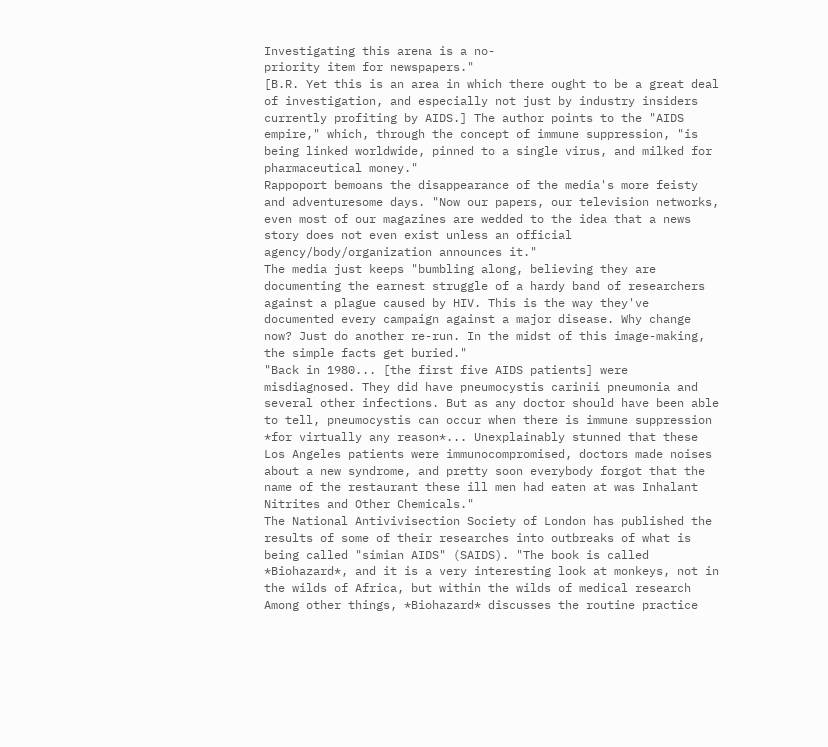Investigating this arena is a no-
priority item for newspapers."
[B.R. Yet this is an area in which there ought to be a great deal
of investigation, and especially not just by industry insiders
currently profiting by AIDS.] The author points to the "AIDS
empire," which, through the concept of immune suppression, "is
being linked worldwide, pinned to a single virus, and milked for
pharmaceutical money."
Rappoport bemoans the disappearance of the media's more feisty
and adventuresome days. "Now our papers, our television networks,
even most of our magazines are wedded to the idea that a news
story does not even exist unless an official
agency/body/organization announces it."
The media just keeps "bumbling along, believing they are
documenting the earnest struggle of a hardy band of researchers
against a plague caused by HIV. This is the way they've
documented every campaign against a major disease. Why change
now? Just do another re-run. In the midst of this image-making,
the simple facts get buried."
"Back in 1980... [the first five AIDS patients] were
misdiagnosed. They did have pneumocystis carinii pneumonia and
several other infections. But as any doctor should have been able
to tell, pneumocystis can occur when there is immune suppression
*for virtually any reason*... Unexplainably stunned that these
Los Angeles patients were immunocompromised, doctors made noises
about a new syndrome, and pretty soon everybody forgot that the
name of the restaurant these ill men had eaten at was Inhalant
Nitrites and Other Chemicals."
The National Antivivisection Society of London has published the
results of some of their researches into outbreaks of what is
being called "simian AIDS" (SAIDS). "The book is called
*Biohazard*, and it is a very interesting look at monkeys, not in
the wilds of Africa, but within the wilds of medical research
Among other things, *Biohazard* discusses the routine practice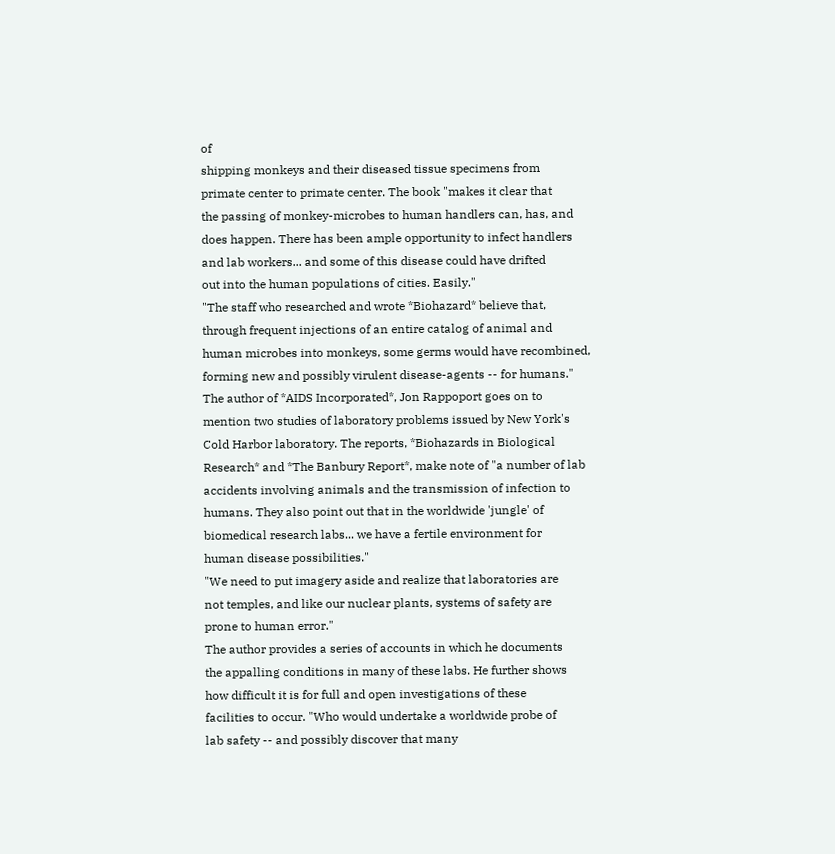of
shipping monkeys and their diseased tissue specimens from
primate center to primate center. The book "makes it clear that
the passing of monkey-microbes to human handlers can, has, and
does happen. There has been ample opportunity to infect handlers
and lab workers... and some of this disease could have drifted
out into the human populations of cities. Easily."
"The staff who researched and wrote *Biohazard* believe that,
through frequent injections of an entire catalog of animal and
human microbes into monkeys, some germs would have recombined,
forming new and possibly virulent disease-agents -- for humans."
The author of *AIDS Incorporated*, Jon Rappoport goes on to
mention two studies of laboratory problems issued by New York's
Cold Harbor laboratory. The reports, *Biohazards in Biological
Research* and *The Banbury Report*, make note of "a number of lab
accidents involving animals and the transmission of infection to
humans. They also point out that in the worldwide 'jungle' of
biomedical research labs... we have a fertile environment for
human disease possibilities."
"We need to put imagery aside and realize that laboratories are
not temples, and like our nuclear plants, systems of safety are
prone to human error."
The author provides a series of accounts in which he documents
the appalling conditions in many of these labs. He further shows
how difficult it is for full and open investigations of these
facilities to occur. "Who would undertake a worldwide probe of
lab safety -- and possibly discover that many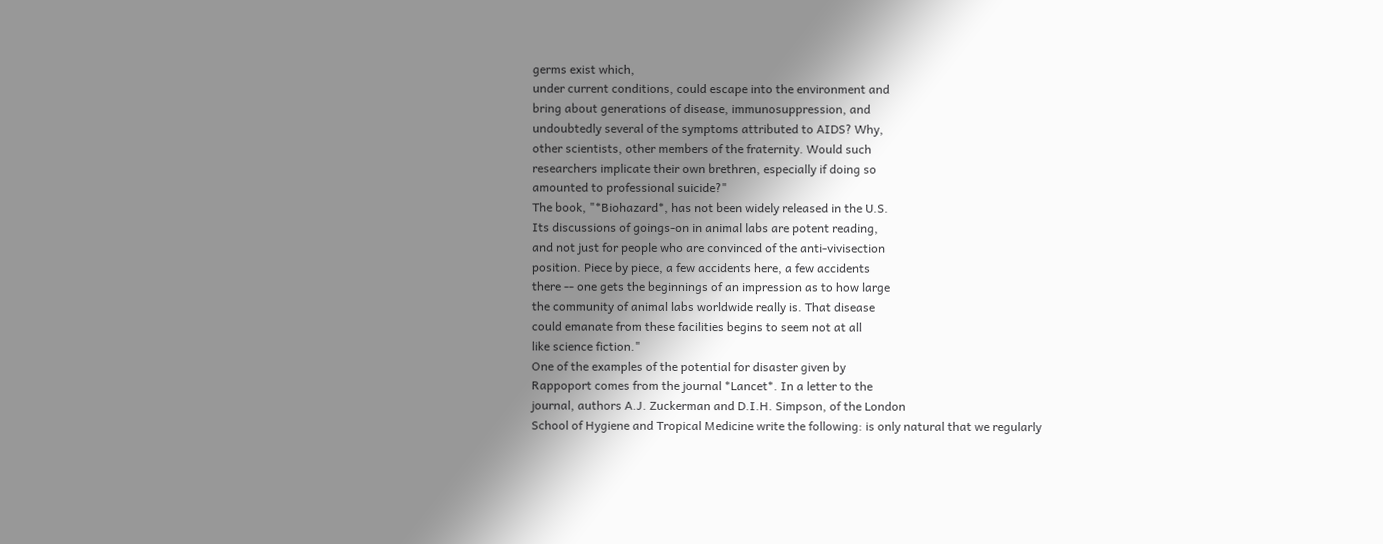germs exist which,
under current conditions, could escape into the environment and
bring about generations of disease, immunosuppression, and
undoubtedly several of the symptoms attributed to AIDS? Why,
other scientists, other members of the fraternity. Would such
researchers implicate their own brethren, especially if doing so
amounted to professional suicide?"
The book, "*Biohazard*, has not been widely released in the U.S.
Its discussions of goings-on in animal labs are potent reading,
and not just for people who are convinced of the anti-vivisection
position. Piece by piece, a few accidents here, a few accidents
there -- one gets the beginnings of an impression as to how large
the community of animal labs worldwide really is. That disease
could emanate from these facilities begins to seem not at all
like science fiction."
One of the examples of the potential for disaster given by
Rappoport comes from the journal *Lancet*. In a letter to the
journal, authors A.J. Zuckerman and D.I.H. Simpson, of the London
School of Hygiene and Tropical Medicine write the following: is only natural that we regularly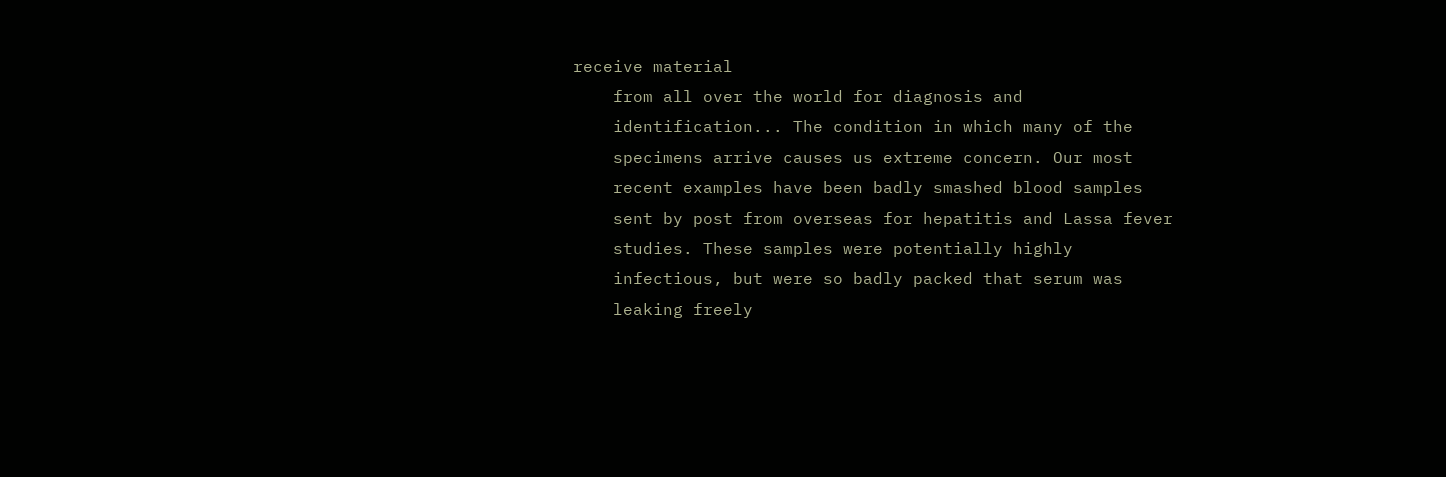receive material
    from all over the world for diagnosis and
    identification... The condition in which many of the
    specimens arrive causes us extreme concern. Our most
    recent examples have been badly smashed blood samples
    sent by post from overseas for hepatitis and Lassa fever
    studies. These samples were potentially highly
    infectious, but were so badly packed that serum was
    leaking freely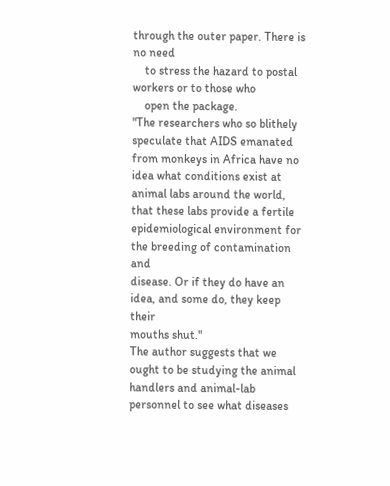through the outer paper. There is no need
    to stress the hazard to postal workers or to those who
    open the package.
"The researchers who so blithely speculate that AIDS emanated
from monkeys in Africa have no idea what conditions exist at
animal labs around the world, that these labs provide a fertile
epidemiological environment for the breeding of contamination and
disease. Or if they do have an idea, and some do, they keep their
mouths shut."
The author suggests that we ought to be studying the animal
handlers and animal-lab personnel to see what diseases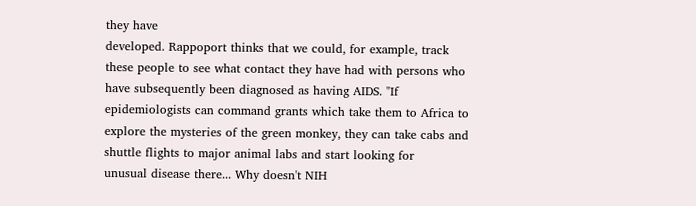they have
developed. Rappoport thinks that we could, for example, track
these people to see what contact they have had with persons who
have subsequently been diagnosed as having AIDS. "If
epidemiologists can command grants which take them to Africa to
explore the mysteries of the green monkey, they can take cabs and
shuttle flights to major animal labs and start looking for
unusual disease there... Why doesn't NIH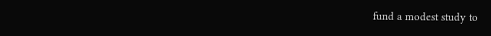fund a modest study to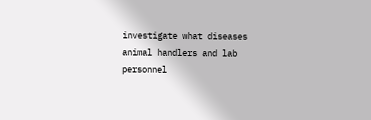investigate what diseases animal handlers and lab personnel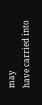may
have carried into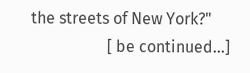the streets of New York?"
                   [ be continued...]